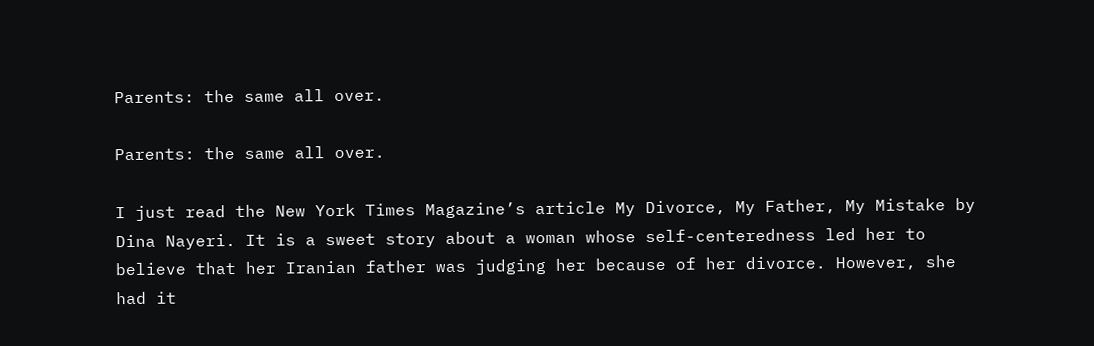Parents: the same all over.

Parents: the same all over.

I just read the New York Times Magazine’s article My Divorce, My Father, My Mistake by Dina Nayeri. It is a sweet story about a woman whose self-centeredness led her to believe that her Iranian father was judging her because of her divorce. However, she had it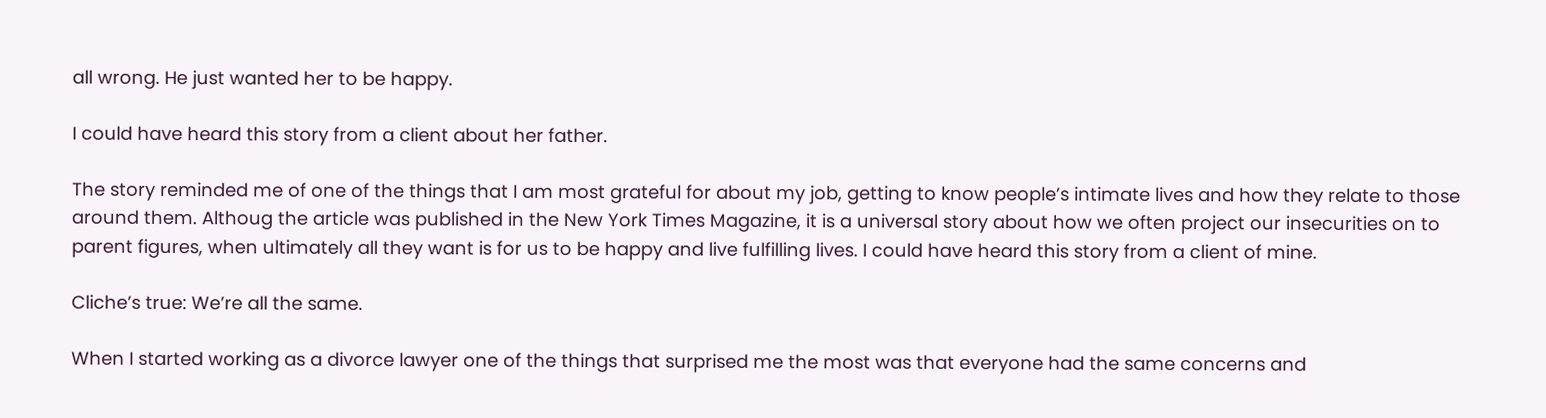all wrong. He just wanted her to be happy.

I could have heard this story from a client about her father.

The story reminded me of one of the things that I am most grateful for about my job, getting to know people’s intimate lives and how they relate to those around them. Althoug the article was published in the New York Times Magazine, it is a universal story about how we often project our insecurities on to parent figures, when ultimately all they want is for us to be happy and live fulfilling lives. I could have heard this story from a client of mine.

Cliche’s true: We’re all the same.

When I started working as a divorce lawyer one of the things that surprised me the most was that everyone had the same concerns and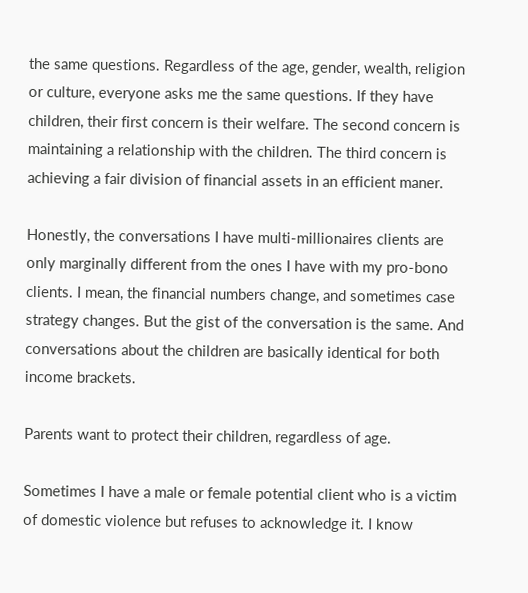the same questions. Regardless of the age, gender, wealth, religion or culture, everyone asks me the same questions. If they have children, their first concern is their welfare. The second concern is maintaining a relationship with the children. The third concern is achieving a fair division of financial assets in an efficient maner.

Honestly, the conversations I have multi-millionaires clients are only marginally different from the ones I have with my pro-bono clients. I mean, the financial numbers change, and sometimes case strategy changes. But the gist of the conversation is the same. And conversations about the children are basically identical for both income brackets.

Parents want to protect their children, regardless of age.

Sometimes I have a male or female potential client who is a victim of domestic violence but refuses to acknowledge it. I know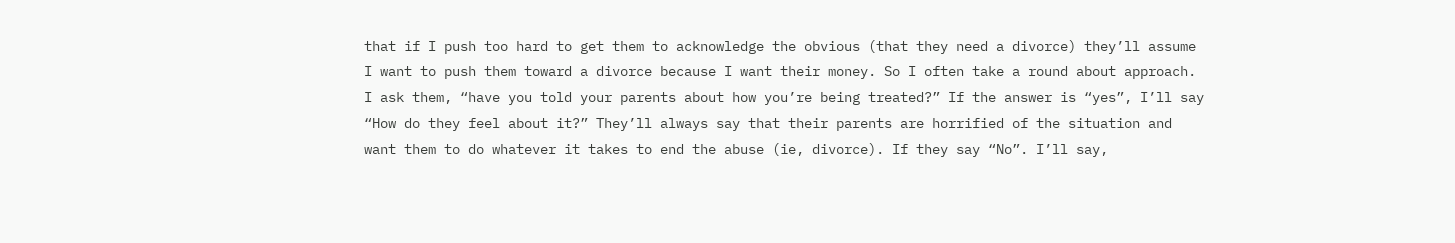that if I push too hard to get them to acknowledge the obvious (that they need a divorce) they’ll assume I want to push them toward a divorce because I want their money. So I often take a round about approach. I ask them, “have you told your parents about how you’re being treated?” If the answer is “yes”, I’ll say “How do they feel about it?” They’ll always say that their parents are horrified of the situation and want them to do whatever it takes to end the abuse (ie, divorce). If they say “No”. I’ll say,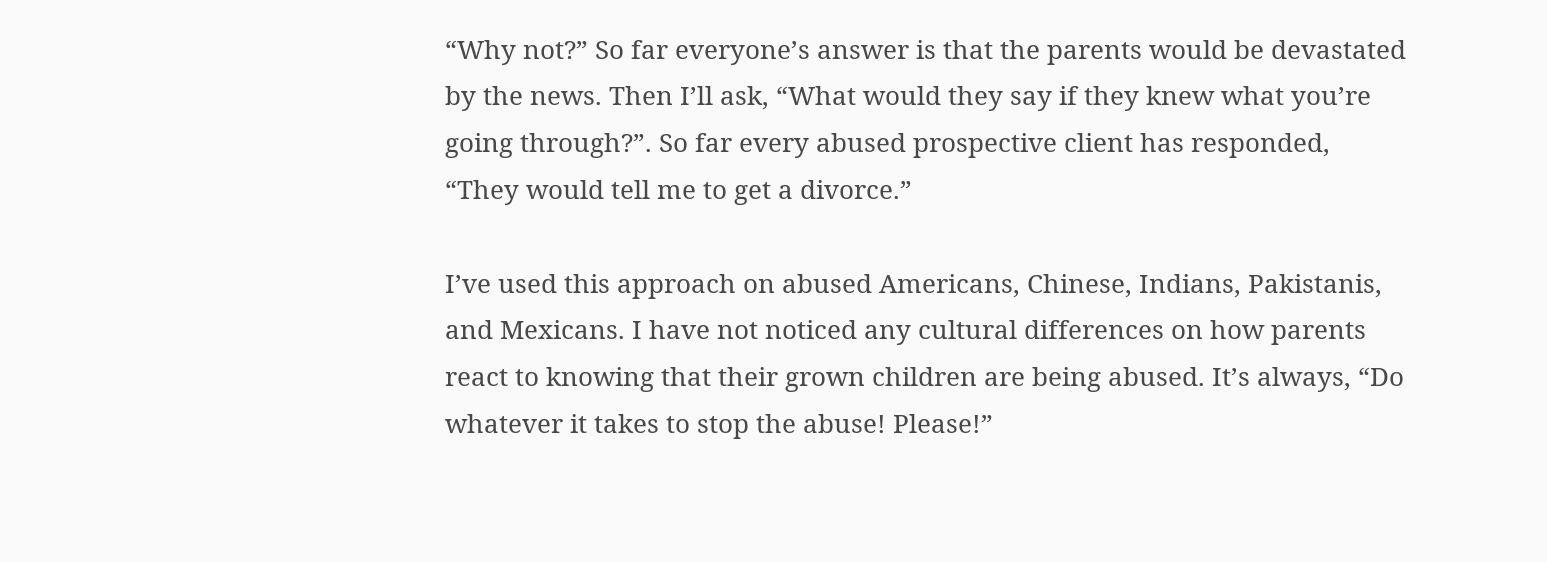“Why not?” So far everyone’s answer is that the parents would be devastated by the news. Then I’ll ask, “What would they say if they knew what you’re going through?”. So far every abused prospective client has responded, “They would tell me to get a divorce.”

I’ve used this approach on abused Americans, Chinese, Indians, Pakistanis, and Mexicans. I have not noticed any cultural differences on how parents react to knowing that their grown children are being abused. It’s always, “Do whatever it takes to stop the abuse! Please!”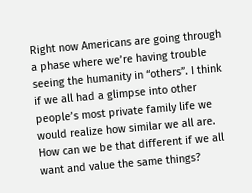Right now Americans are going through a phase where we’re having trouble seeing the humanity in “others”. I think if we all had a glimpse into other people’s most private family life we would realize how similar we all are. How can we be that different if we all want and value the same things?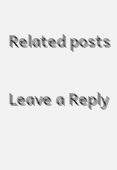Related posts

Leave a Reply